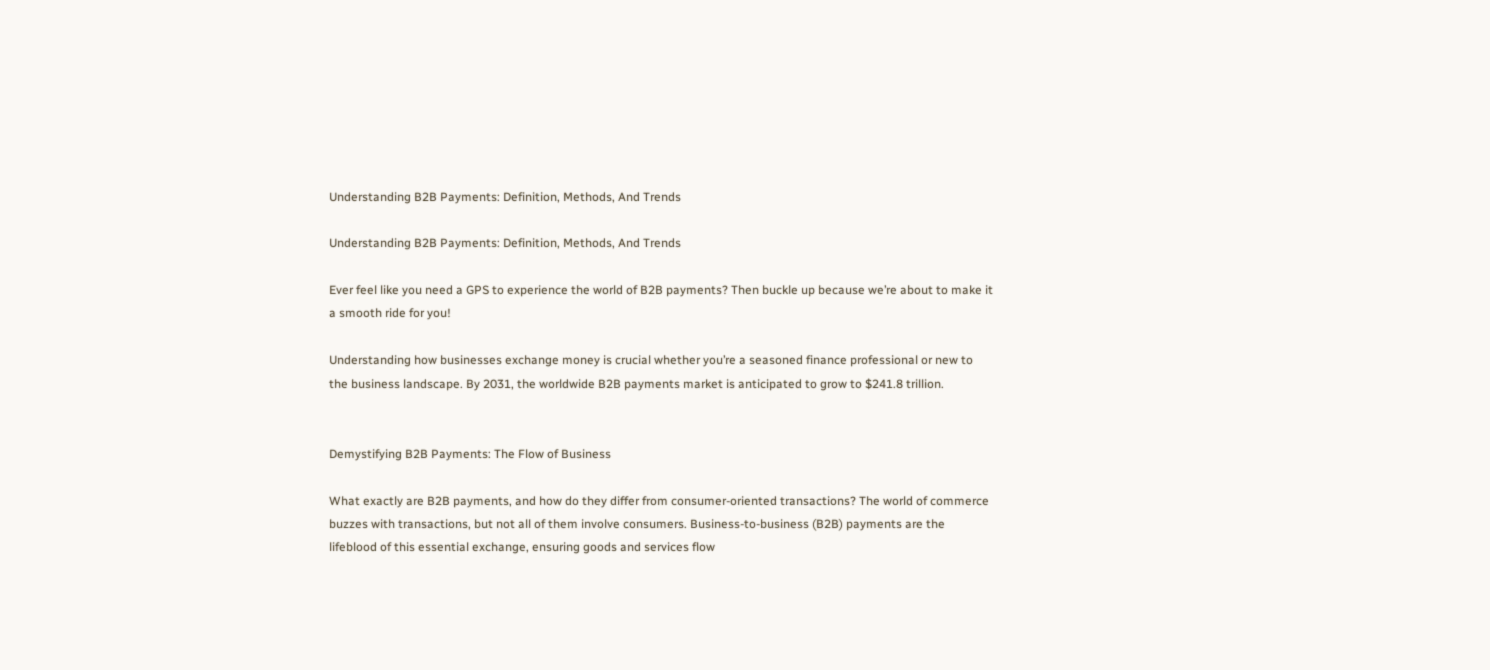Understanding B2B Payments: Definition, Methods, And Trends

Understanding B2B Payments: Definition, Methods, And Trends

Ever feel like you need a GPS to experience the world of B2B payments? Then buckle up because we’re about to make it a smooth ride for you!

Understanding how businesses exchange money is crucial whether you’re a seasoned finance professional or new to the business landscape. By 2031, the worldwide B2B payments market is anticipated to grow to $241.8 trillion.


Demystifying B2B Payments: The Flow of Business

What exactly are B2B payments, and how do they differ from consumer-oriented transactions? The world of commerce buzzes with transactions, but not all of them involve consumers. Business-to-business (B2B) payments are the lifeblood of this essential exchange, ensuring goods and services flow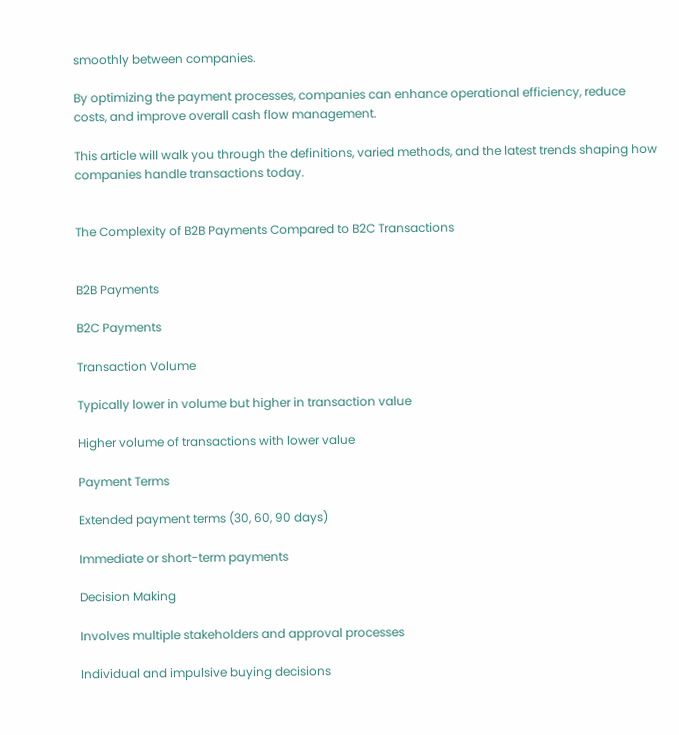smoothly between companies.

By optimizing the payment processes, companies can enhance operational efficiency, reduce costs, and improve overall cash flow management.

This article will walk you through the definitions, varied methods, and the latest trends shaping how companies handle transactions today.


The Complexity of B2B Payments Compared to B2C Transactions


B2B Payments

B2C Payments

Transaction Volume

Typically lower in volume but higher in transaction value

Higher volume of transactions with lower value

Payment Terms

Extended payment terms (30, 60, 90 days)

Immediate or short-term payments

Decision Making

Involves multiple stakeholders and approval processes

Individual and impulsive buying decisions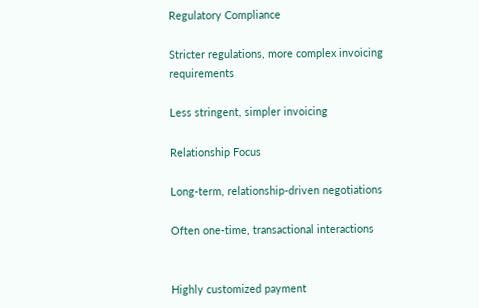Regulatory Compliance

Stricter regulations, more complex invoicing requirements

Less stringent, simpler invoicing

Relationship Focus

Long-term, relationship-driven negotiations

Often one-time, transactional interactions


Highly customized payment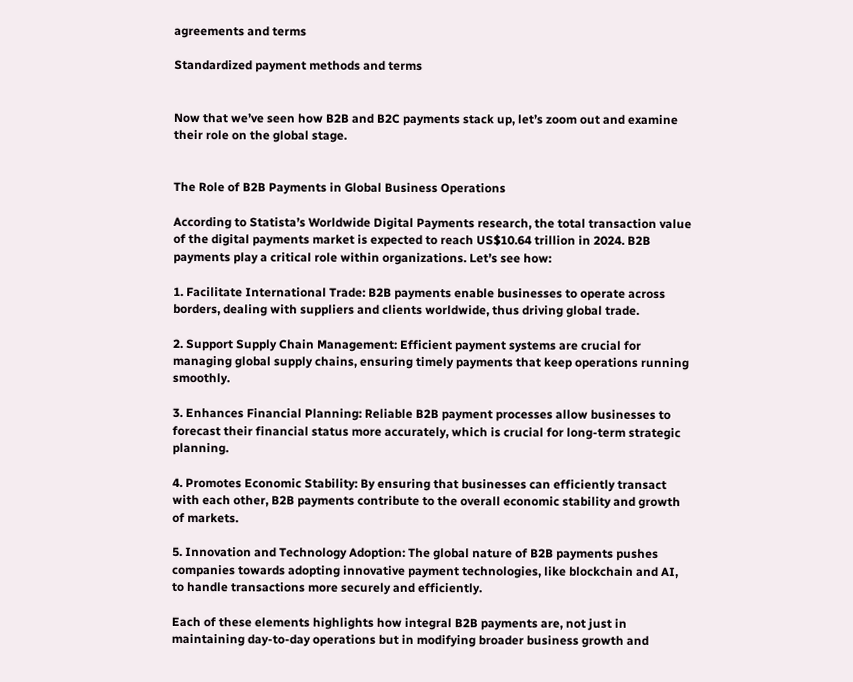agreements and terms

Standardized payment methods and terms


Now that we’ve seen how B2B and B2C payments stack up, let’s zoom out and examine their role on the global stage.


The Role of B2B Payments in Global Business Operations

According to Statista’s Worldwide Digital Payments research, the total transaction value of the digital payments market is expected to reach US$10.64 trillion in 2024. B2B payments play a critical role within organizations. Let’s see how:

1. Facilitate International Trade: B2B payments enable businesses to operate across borders, dealing with suppliers and clients worldwide, thus driving global trade.

2. Support Supply Chain Management: Efficient payment systems are crucial for managing global supply chains, ensuring timely payments that keep operations running smoothly.

3. Enhances Financial Planning: Reliable B2B payment processes allow businesses to forecast their financial status more accurately, which is crucial for long-term strategic planning.

4. Promotes Economic Stability: By ensuring that businesses can efficiently transact with each other, B2B payments contribute to the overall economic stability and growth of markets.

5. Innovation and Technology Adoption: The global nature of B2B payments pushes companies towards adopting innovative payment technologies, like blockchain and AI, to handle transactions more securely and efficiently.

Each of these elements highlights how integral B2B payments are, not just in maintaining day-to-day operations but in modifying broader business growth and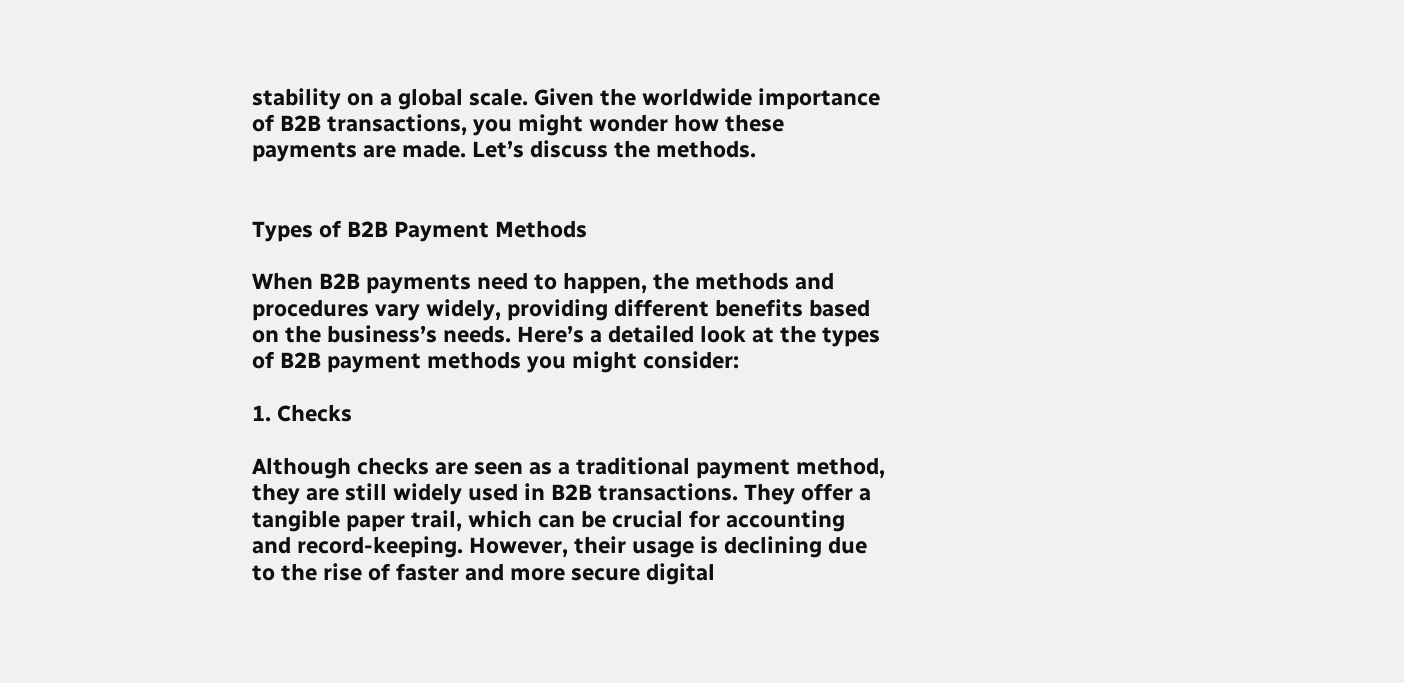stability on a global scale. Given the worldwide importance of B2B transactions, you might wonder how these payments are made. Let’s discuss the methods.


Types of B2B Payment Methods

When B2B payments need to happen, the methods and procedures vary widely, providing different benefits based on the business’s needs. Here’s a detailed look at the types of B2B payment methods you might consider:

1. Checks

Although checks are seen as a traditional payment method, they are still widely used in B2B transactions. They offer a tangible paper trail, which can be crucial for accounting and record-keeping. However, their usage is declining due to the rise of faster and more secure digital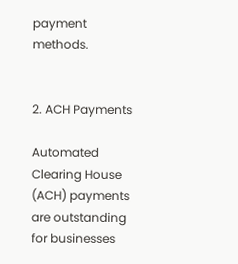payment methods.


2. ACH Payments

Automated Clearing House (ACH) payments are outstanding for businesses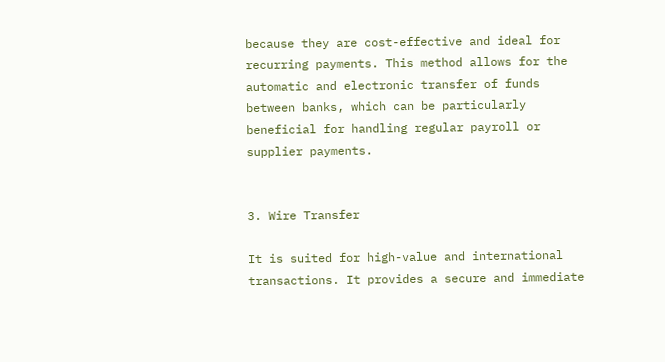because they are cost-effective and ideal for recurring payments. This method allows for the automatic and electronic transfer of funds between banks, which can be particularly beneficial for handling regular payroll or supplier payments.


3. Wire Transfer

It is suited for high-value and international transactions. It provides a secure and immediate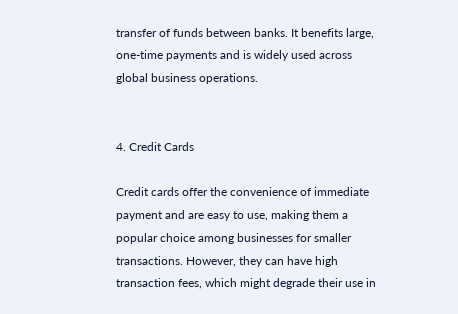transfer of funds between banks. It benefits large, one-time payments and is widely used across global business operations.


4. Credit Cards

Credit cards offer the convenience of immediate payment and are easy to use, making them a popular choice among businesses for smaller transactions. However, they can have high transaction fees, which might degrade their use in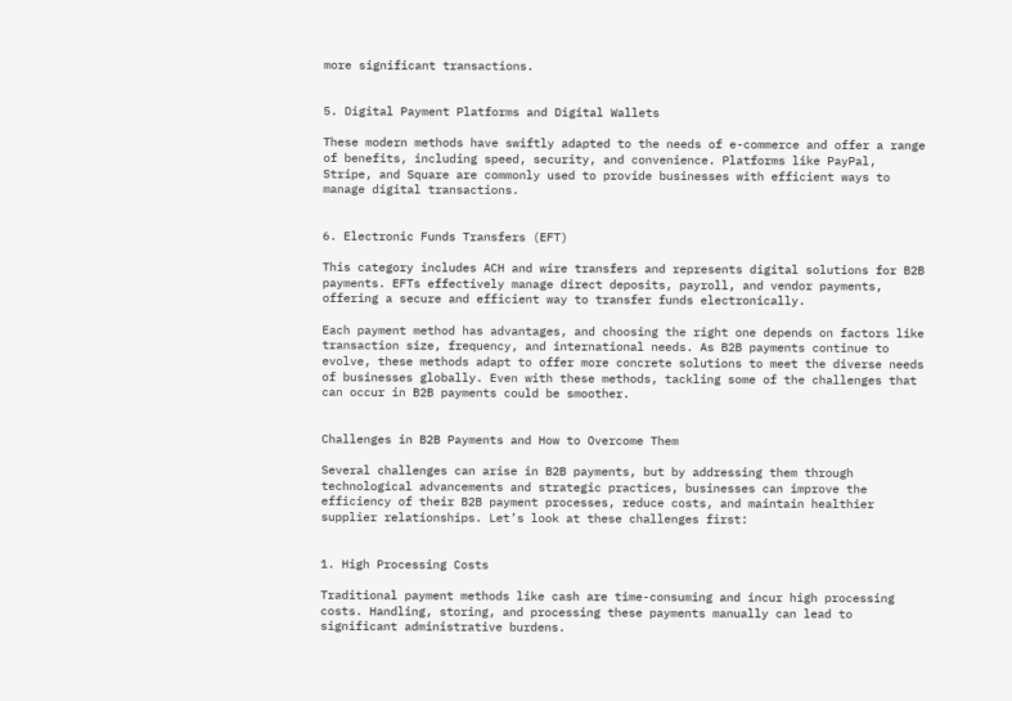more significant transactions.


5. Digital Payment Platforms and Digital Wallets

These modern methods have swiftly adapted to the needs of e-commerce and offer a range of benefits, including speed, security, and convenience. Platforms like PayPal, Stripe, and Square are commonly used to provide businesses with efficient ways to manage digital transactions.


6. Electronic Funds Transfers (EFT)

This category includes ACH and wire transfers and represents digital solutions for B2B payments. EFTs effectively manage direct deposits, payroll, and vendor payments, offering a secure and efficient way to transfer funds electronically.

Each payment method has advantages, and choosing the right one depends on factors like transaction size, frequency, and international needs. As B2B payments continue to evolve, these methods adapt to offer more concrete solutions to meet the diverse needs of businesses globally. Even with these methods, tackling some of the challenges that can occur in B2B payments could be smoother.


Challenges in B2B Payments and How to Overcome Them

Several challenges can arise in B2B payments, but by addressing them through technological advancements and strategic practices, businesses can improve the efficiency of their B2B payment processes, reduce costs, and maintain healthier supplier relationships. Let’s look at these challenges first:


1. High Processing Costs

Traditional payment methods like cash are time-consuming and incur high processing costs. Handling, storing, and processing these payments manually can lead to significant administrative burdens.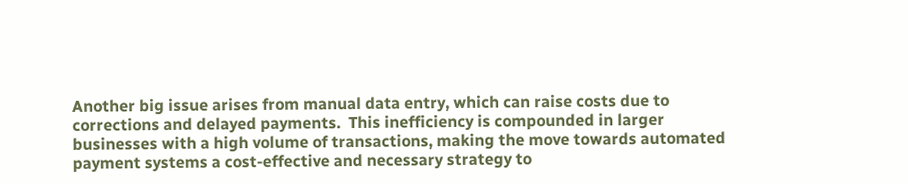Another big issue arises from manual data entry, which can raise costs due to corrections and delayed payments.  This inefficiency is compounded in larger businesses with a high volume of transactions, making the move towards automated payment systems a cost-effective and necessary strategy to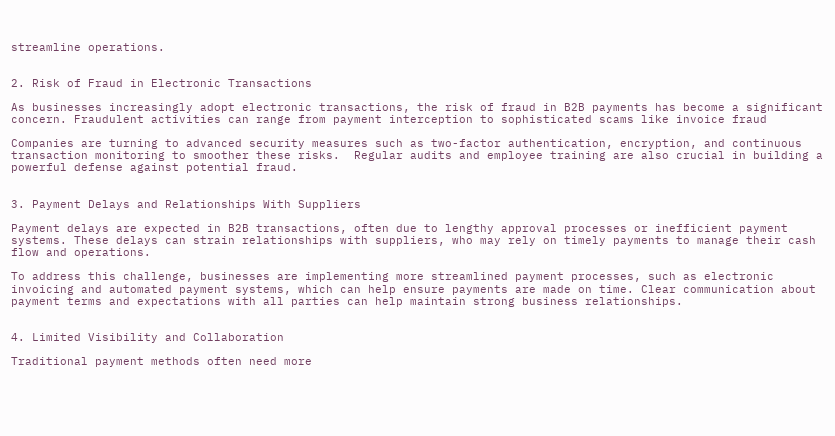streamline operations.


2. Risk of Fraud in Electronic Transactions

As businesses increasingly adopt electronic transactions, the risk of fraud in B2B payments has become a significant concern. Fraudulent activities can range from payment interception to sophisticated scams like invoice fraud

Companies are turning to advanced security measures such as two-factor authentication, encryption, and continuous transaction monitoring to smoother these risks.  Regular audits and employee training are also crucial in building a powerful defense against potential fraud.


3. Payment Delays and Relationships With Suppliers

Payment delays are expected in B2B transactions, often due to lengthy approval processes or inefficient payment systems. These delays can strain relationships with suppliers, who may rely on timely payments to manage their cash flow and operations.

To address this challenge, businesses are implementing more streamlined payment processes, such as electronic invoicing and automated payment systems, which can help ensure payments are made on time. Clear communication about payment terms and expectations with all parties can help maintain strong business relationships.


4. Limited Visibility and Collaboration

Traditional payment methods often need more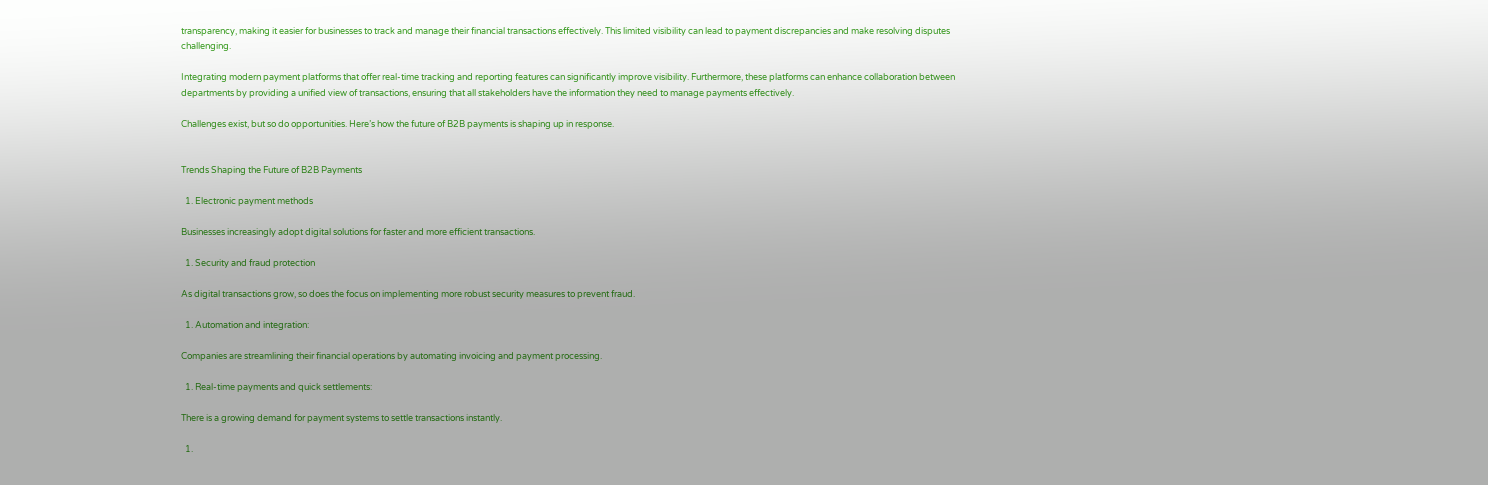transparency, making it easier for businesses to track and manage their financial transactions effectively. This limited visibility can lead to payment discrepancies and make resolving disputes challenging.

Integrating modern payment platforms that offer real-time tracking and reporting features can significantly improve visibility. Furthermore, these platforms can enhance collaboration between departments by providing a unified view of transactions, ensuring that all stakeholders have the information they need to manage payments effectively.

Challenges exist, but so do opportunities. Here’s how the future of B2B payments is shaping up in response.


Trends Shaping the Future of B2B Payments

  1. Electronic payment methods

Businesses increasingly adopt digital solutions for faster and more efficient transactions.

  1. Security and fraud protection

As digital transactions grow, so does the focus on implementing more robust security measures to prevent fraud.

  1. Automation and integration:

Companies are streamlining their financial operations by automating invoicing and payment processing.

  1. Real-time payments and quick settlements:

There is a growing demand for payment systems to settle transactions instantly.

  1.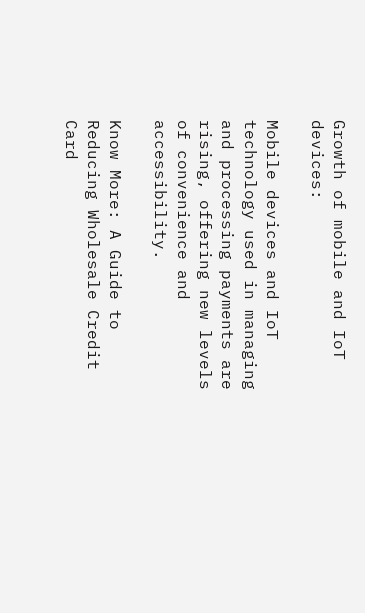Growth of mobile and IoT devices:

Mobile devices and IoT technology used in managing and processing payments are rising, offering new levels of convenience and accessibility.

Know More: A Guide to Reducing Wholesale Credit Card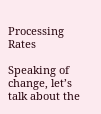Processing Rates

Speaking of change, let’s talk about the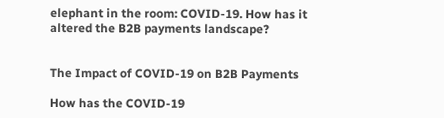elephant in the room: COVID-19. How has it altered the B2B payments landscape?


The Impact of COVID-19 on B2B Payments

How has the COVID-19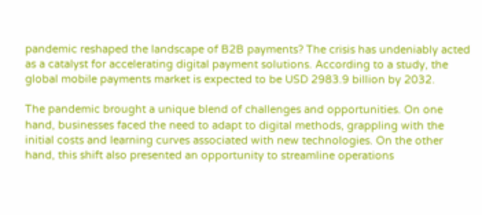pandemic reshaped the landscape of B2B payments? The crisis has undeniably acted as a catalyst for accelerating digital payment solutions. According to a study, the global mobile payments market is expected to be USD 2983.9 billion by 2032.

The pandemic brought a unique blend of challenges and opportunities. On one hand, businesses faced the need to adapt to digital methods, grappling with the initial costs and learning curves associated with new technologies. On the other hand, this shift also presented an opportunity to streamline operations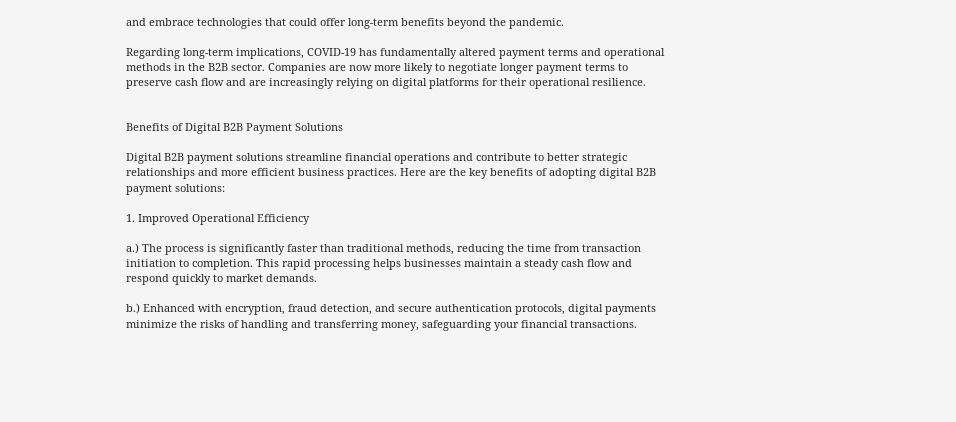and embrace technologies that could offer long-term benefits beyond the pandemic.

Regarding long-term implications, COVID-19 has fundamentally altered payment terms and operational methods in the B2B sector. Companies are now more likely to negotiate longer payment terms to preserve cash flow and are increasingly relying on digital platforms for their operational resilience.


Benefits of Digital B2B Payment Solutions

Digital B2B payment solutions streamline financial operations and contribute to better strategic relationships and more efficient business practices. Here are the key benefits of adopting digital B2B payment solutions:

1. Improved Operational Efficiency

a.) The process is significantly faster than traditional methods, reducing the time from transaction initiation to completion. This rapid processing helps businesses maintain a steady cash flow and respond quickly to market demands.

b.) Enhanced with encryption, fraud detection, and secure authentication protocols, digital payments minimize the risks of handling and transferring money, safeguarding your financial transactions.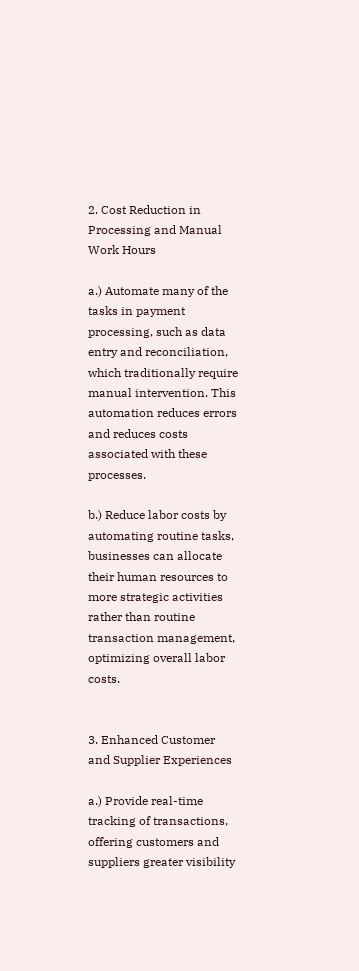2. Cost Reduction in Processing and Manual Work Hours

a.) Automate many of the tasks in payment processing, such as data entry and reconciliation, which traditionally require manual intervention. This automation reduces errors and reduces costs associated with these processes.

b.) Reduce labor costs by automating routine tasks, businesses can allocate their human resources to more strategic activities rather than routine transaction management, optimizing overall labor costs.


3. Enhanced Customer and Supplier Experiences

a.) Provide real-time tracking of transactions, offering customers and suppliers greater visibility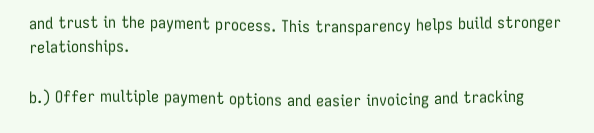and trust in the payment process. This transparency helps build stronger relationships.

b.) Offer multiple payment options and easier invoicing and tracking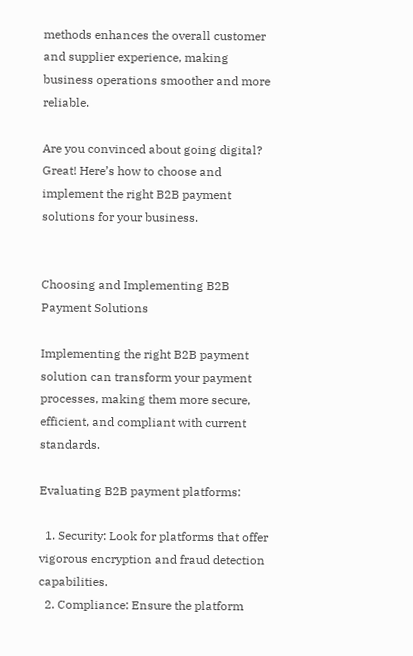methods enhances the overall customer and supplier experience, making business operations smoother and more reliable.

Are you convinced about going digital? Great! Here’s how to choose and implement the right B2B payment solutions for your business.


Choosing and Implementing B2B Payment Solutions

Implementing the right B2B payment solution can transform your payment processes, making them more secure, efficient, and compliant with current standards.

Evaluating B2B payment platforms:

  1. Security: Look for platforms that offer vigorous encryption and fraud detection capabilities.
  2. Compliance: Ensure the platform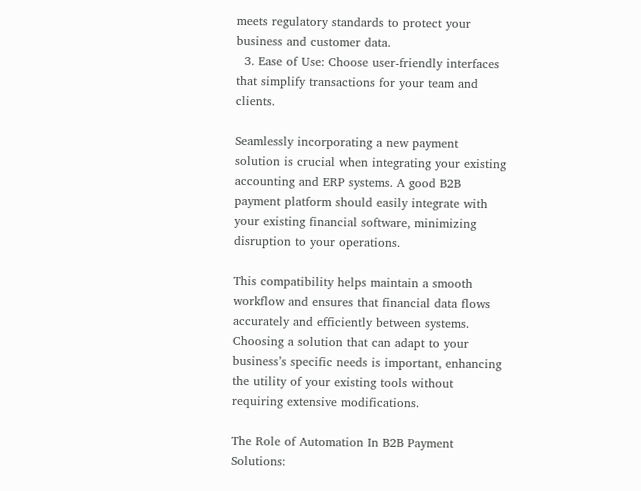meets regulatory standards to protect your business and customer data.
  3. Ease of Use: Choose user-friendly interfaces that simplify transactions for your team and clients.

Seamlessly incorporating a new payment solution is crucial when integrating your existing accounting and ERP systems. A good B2B payment platform should easily integrate with your existing financial software, minimizing disruption to your operations.

This compatibility helps maintain a smooth workflow and ensures that financial data flows accurately and efficiently between systems. Choosing a solution that can adapt to your business’s specific needs is important, enhancing the utility of your existing tools without requiring extensive modifications.

The Role of Automation In B2B Payment Solutions: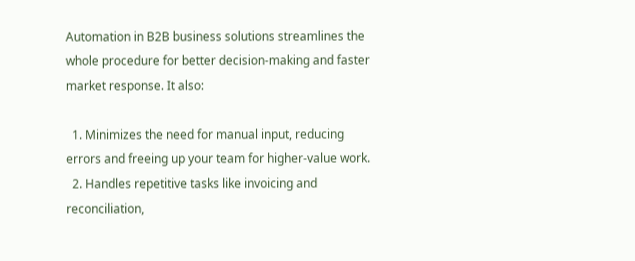Automation in B2B business solutions streamlines the whole procedure for better decision-making and faster market response. It also:

  1. Minimizes the need for manual input, reducing errors and freeing up your team for higher-value work.
  2. Handles repetitive tasks like invoicing and reconciliation,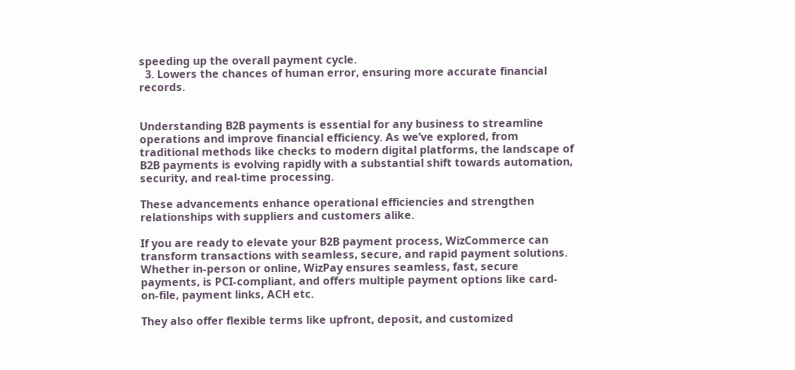speeding up the overall payment cycle.
  3. Lowers the chances of human error, ensuring more accurate financial records.


Understanding B2B payments is essential for any business to streamline operations and improve financial efficiency. As we’ve explored, from traditional methods like checks to modern digital platforms, the landscape of B2B payments is evolving rapidly with a substantial shift towards automation, security, and real-time processing.

These advancements enhance operational efficiencies and strengthen relationships with suppliers and customers alike.

If you are ready to elevate your B2B payment process, WizCommerce can transform transactions with seamless, secure, and rapid payment solutions. Whether in-person or online, WizPay ensures seamless, fast, secure payments, is PCI-compliant, and offers multiple payment options like card-on-file, payment links, ACH etc.

They also offer flexible terms like upfront, deposit, and customized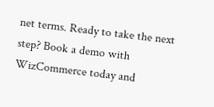net terms. Ready to take the next step? Book a demo with WizCommerce today and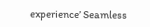experience’ Seamless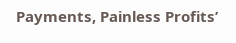Payments, Painless Profits’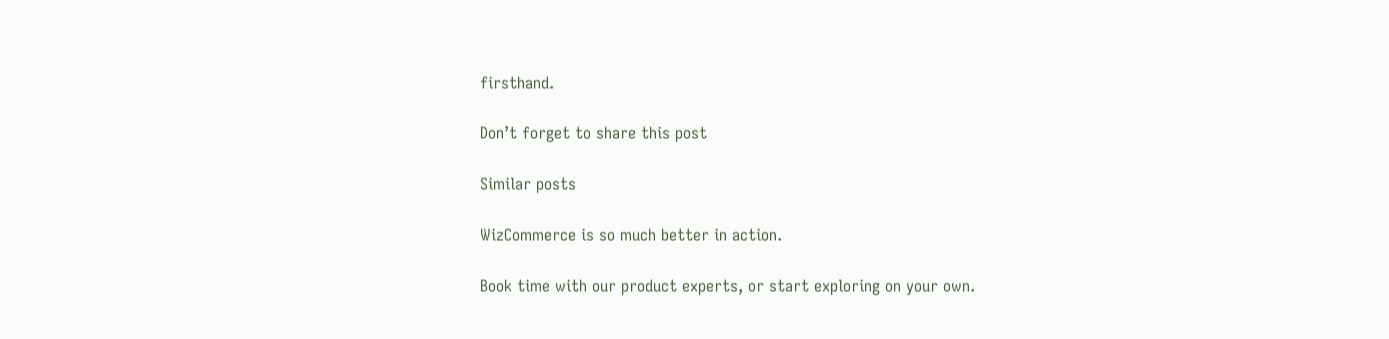firsthand.

Don’t forget to share this post

Similar posts

WizCommerce is so much better in action.

Book time with our product experts, or start exploring on your own.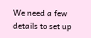We need a few details to set up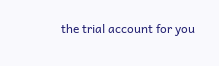the trial account for you